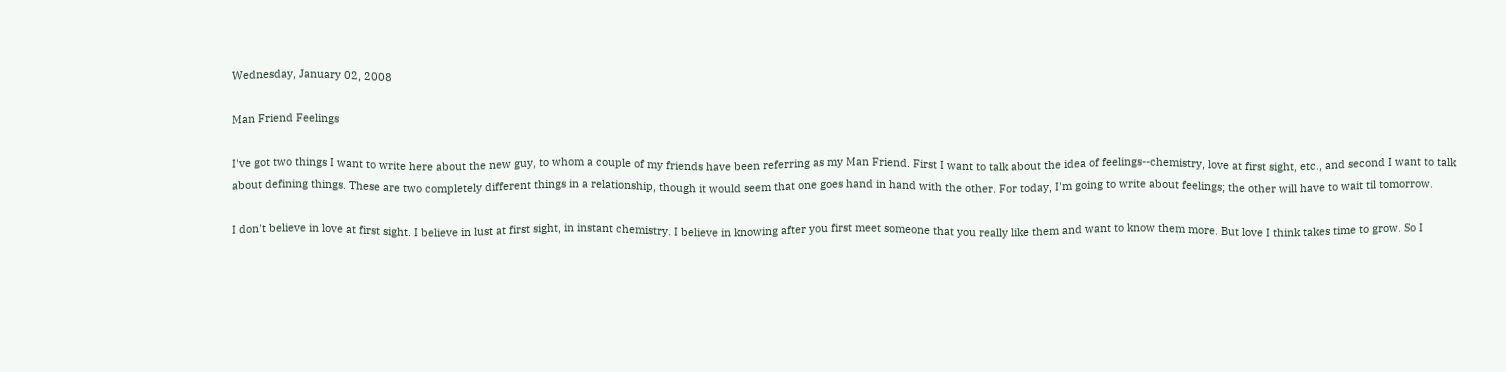Wednesday, January 02, 2008

Man Friend Feelings

I've got two things I want to write here about the new guy, to whom a couple of my friends have been referring as my Man Friend. First I want to talk about the idea of feelings--chemistry, love at first sight, etc., and second I want to talk about defining things. These are two completely different things in a relationship, though it would seem that one goes hand in hand with the other. For today, I'm going to write about feelings; the other will have to wait til tomorrow.

I don't believe in love at first sight. I believe in lust at first sight, in instant chemistry. I believe in knowing after you first meet someone that you really like them and want to know them more. But love I think takes time to grow. So I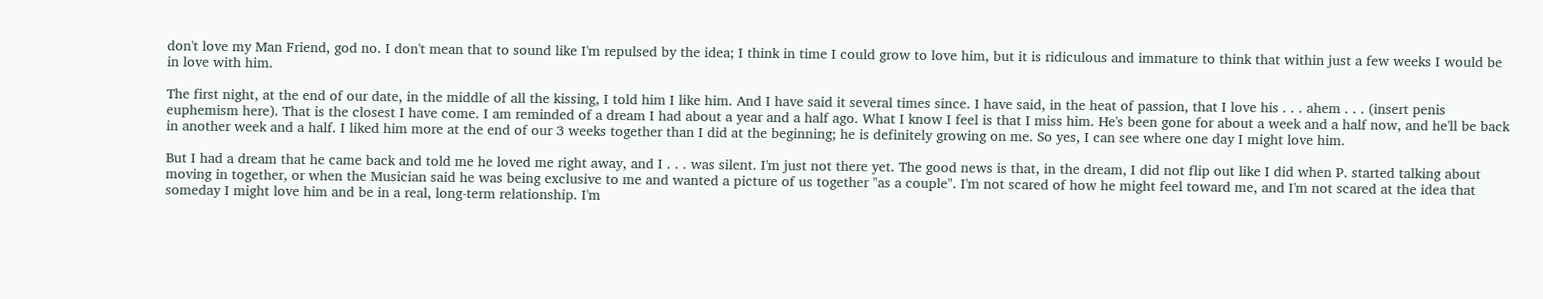don't love my Man Friend, god no. I don't mean that to sound like I'm repulsed by the idea; I think in time I could grow to love him, but it is ridiculous and immature to think that within just a few weeks I would be in love with him.

The first night, at the end of our date, in the middle of all the kissing, I told him I like him. And I have said it several times since. I have said, in the heat of passion, that I love his . . . ahem . . . (insert penis euphemism here). That is the closest I have come. I am reminded of a dream I had about a year and a half ago. What I know I feel is that I miss him. He's been gone for about a week and a half now, and he'll be back in another week and a half. I liked him more at the end of our 3 weeks together than I did at the beginning; he is definitely growing on me. So yes, I can see where one day I might love him.

But I had a dream that he came back and told me he loved me right away, and I . . . was silent. I'm just not there yet. The good news is that, in the dream, I did not flip out like I did when P. started talking about moving in together, or when the Musician said he was being exclusive to me and wanted a picture of us together "as a couple". I'm not scared of how he might feel toward me, and I'm not scared at the idea that someday I might love him and be in a real, long-term relationship. I'm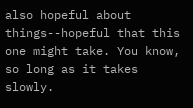also hopeful about things--hopeful that this one might take. You know, so long as it takes slowly.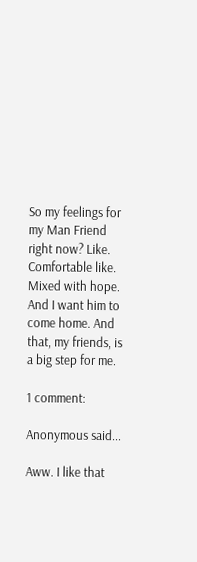So my feelings for my Man Friend right now? Like. Comfortable like. Mixed with hope. And I want him to come home. And that, my friends, is a big step for me.

1 comment:

Anonymous said...

Aww. I like that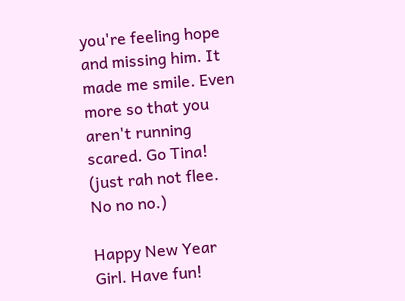you're feeling hope and missing him. It made me smile. Even more so that you aren't running scared. Go Tina! (just rah not flee. No no no.)

Happy New Year Girl. Have fun!